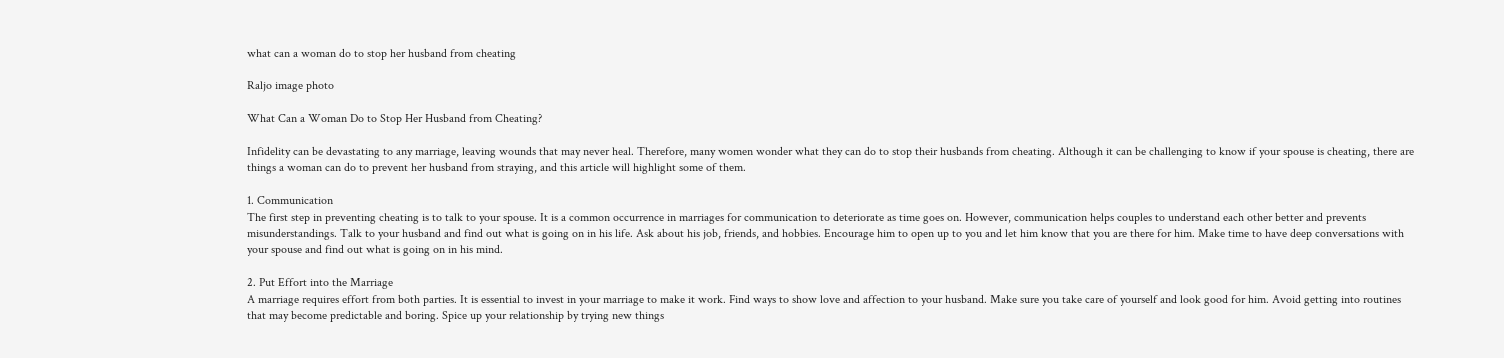what can a woman do to stop her husband from cheating

Raljo image photo

What Can a Woman Do to Stop Her Husband from Cheating?

Infidelity can be devastating to any marriage, leaving wounds that may never heal. Therefore, many women wonder what they can do to stop their husbands from cheating. Although it can be challenging to know if your spouse is cheating, there are things a woman can do to prevent her husband from straying, and this article will highlight some of them.

1. Communication
The first step in preventing cheating is to talk to your spouse. It is a common occurrence in marriages for communication to deteriorate as time goes on. However, communication helps couples to understand each other better and prevents misunderstandings. Talk to your husband and find out what is going on in his life. Ask about his job, friends, and hobbies. Encourage him to open up to you and let him know that you are there for him. Make time to have deep conversations with your spouse and find out what is going on in his mind.

2. Put Effort into the Marriage
A marriage requires effort from both parties. It is essential to invest in your marriage to make it work. Find ways to show love and affection to your husband. Make sure you take care of yourself and look good for him. Avoid getting into routines that may become predictable and boring. Spice up your relationship by trying new things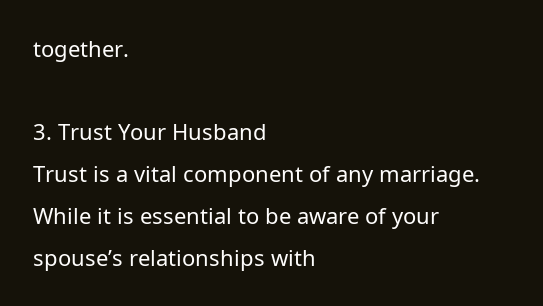together.

3. Trust Your Husband
Trust is a vital component of any marriage. While it is essential to be aware of your spouse’s relationships with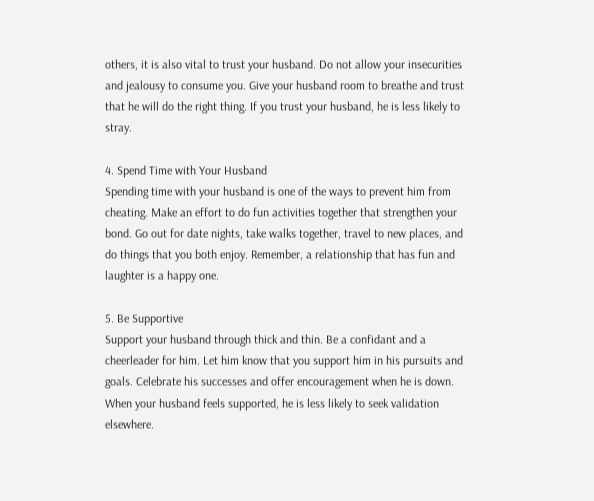others, it is also vital to trust your husband. Do not allow your insecurities and jealousy to consume you. Give your husband room to breathe and trust that he will do the right thing. If you trust your husband, he is less likely to stray.

4. Spend Time with Your Husband
Spending time with your husband is one of the ways to prevent him from cheating. Make an effort to do fun activities together that strengthen your bond. Go out for date nights, take walks together, travel to new places, and do things that you both enjoy. Remember, a relationship that has fun and laughter is a happy one.

5. Be Supportive
Support your husband through thick and thin. Be a confidant and a cheerleader for him. Let him know that you support him in his pursuits and goals. Celebrate his successes and offer encouragement when he is down. When your husband feels supported, he is less likely to seek validation elsewhere.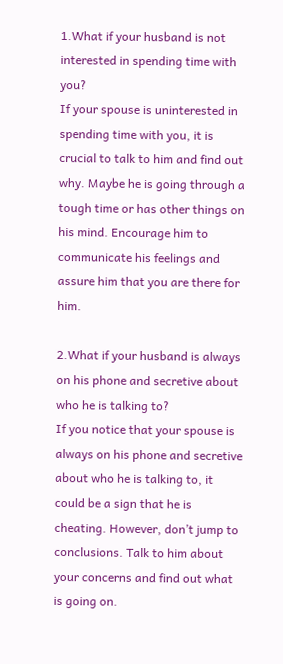1.What if your husband is not interested in spending time with you?
If your spouse is uninterested in spending time with you, it is crucial to talk to him and find out why. Maybe he is going through a tough time or has other things on his mind. Encourage him to communicate his feelings and assure him that you are there for him.

2.What if your husband is always on his phone and secretive about who he is talking to?
If you notice that your spouse is always on his phone and secretive about who he is talking to, it could be a sign that he is cheating. However, don’t jump to conclusions. Talk to him about your concerns and find out what is going on.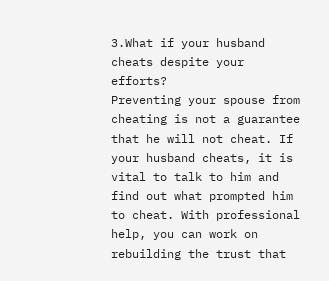3.What if your husband cheats despite your efforts?
Preventing your spouse from cheating is not a guarantee that he will not cheat. If your husband cheats, it is vital to talk to him and find out what prompted him to cheat. With professional help, you can work on rebuilding the trust that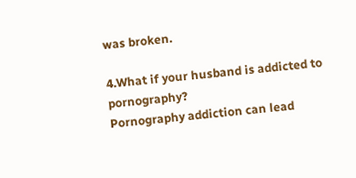was broken.

4.What if your husband is addicted to pornography?
Pornography addiction can lead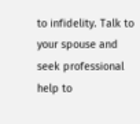to infidelity. Talk to your spouse and seek professional help to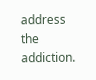address the addiction.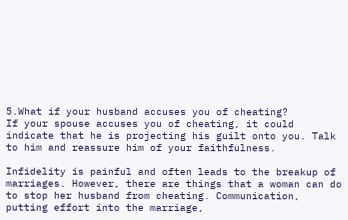5.What if your husband accuses you of cheating?
If your spouse accuses you of cheating, it could indicate that he is projecting his guilt onto you. Talk to him and reassure him of your faithfulness.

Infidelity is painful and often leads to the breakup of marriages. However, there are things that a woman can do to stop her husband from cheating. Communication, putting effort into the marriage,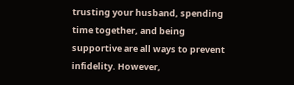trusting your husband, spending time together, and being supportive are all ways to prevent infidelity. However,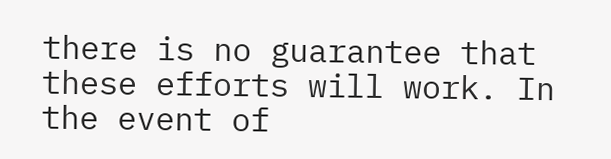there is no guarantee that these efforts will work. In the event of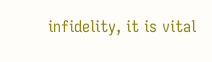infidelity, it is vital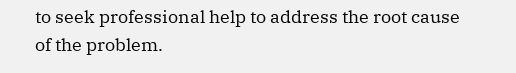to seek professional help to address the root cause of the problem.